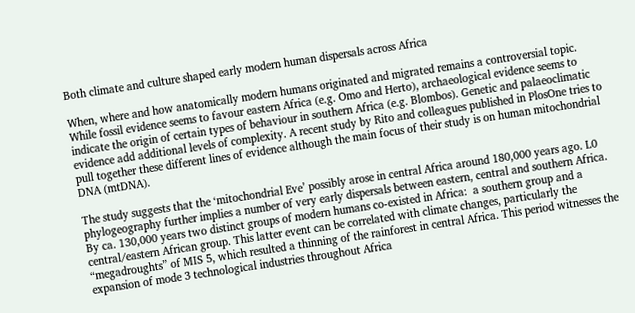Both climate and culture shaped early modern human dispersals across Africa

When, where and how anatomically modern humans originated and migrated remains a controversial topic. While fossil evidence seems to favour eastern Africa (e.g. Omo and Herto), archaeological evidence seems to indicate the origin of certain types of behaviour in southern Africa (e.g. Blombos). Genetic and palaeoclimatic evidence add additional levels of complexity. A recent study by Rito and colleagues published in PlosOne tries to pull together these different lines of evidence although the main focus of their study is on human mitochondrial DNA (mtDNA).

The study suggests that the ‘mitochondrial Eve’ possibly arose in central Africa around 180,000 years ago. L0 phylogeography further implies a number of very early dispersals between eastern, central and southern Africa. By ca. 130,000 years two distinct groups of modern humans co-existed in Africa:  a southern group and a central/eastern African group. This latter event can be correlated with climate changes, particularly the “megadroughts” of MIS 5, which resulted a thinning of the rainforest in central Africa. This period witnesses the expansion of mode 3 technological industries throughout Africa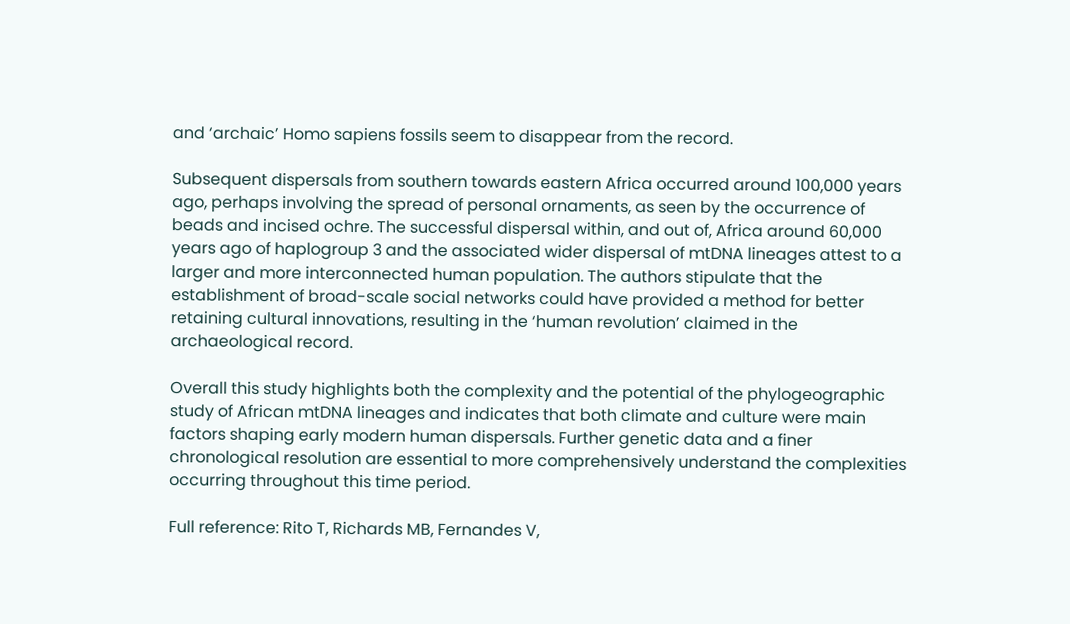and ‘archaic’ Homo sapiens fossils seem to disappear from the record.

Subsequent dispersals from southern towards eastern Africa occurred around 100,000 years ago, perhaps involving the spread of personal ornaments, as seen by the occurrence of beads and incised ochre. The successful dispersal within, and out of, Africa around 60,000 years ago of haplogroup 3 and the associated wider dispersal of mtDNA lineages attest to a larger and more interconnected human population. The authors stipulate that the establishment of broad-scale social networks could have provided a method for better retaining cultural innovations, resulting in the ‘human revolution’ claimed in the archaeological record.

Overall this study highlights both the complexity and the potential of the phylogeographic study of African mtDNA lineages and indicates that both climate and culture were main factors shaping early modern human dispersals. Further genetic data and a finer chronological resolution are essential to more comprehensively understand the complexities occurring throughout this time period.

Full reference: Rito T, Richards MB, Fernandes V,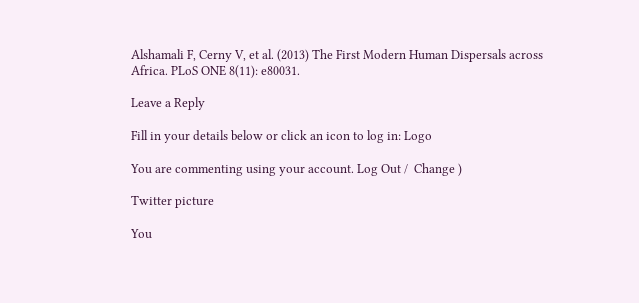Alshamali F, Cerny V, et al. (2013) The First Modern Human Dispersals across Africa. PLoS ONE 8(11): e80031.

Leave a Reply

Fill in your details below or click an icon to log in: Logo

You are commenting using your account. Log Out /  Change )

Twitter picture

You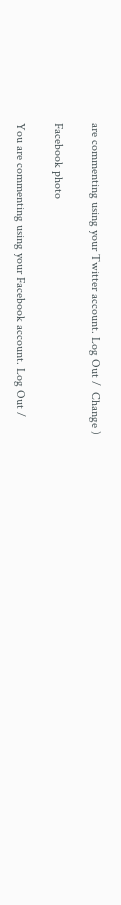are commenting using your Twitter account. Log Out /  Change )

Facebook photo

You are commenting using your Facebook account. Log Out /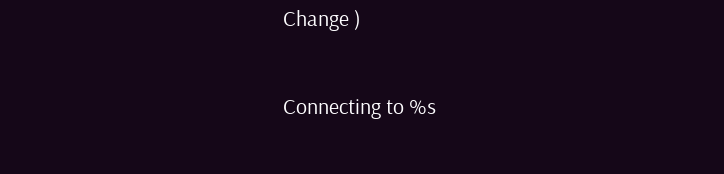Change )

Connecting to %s